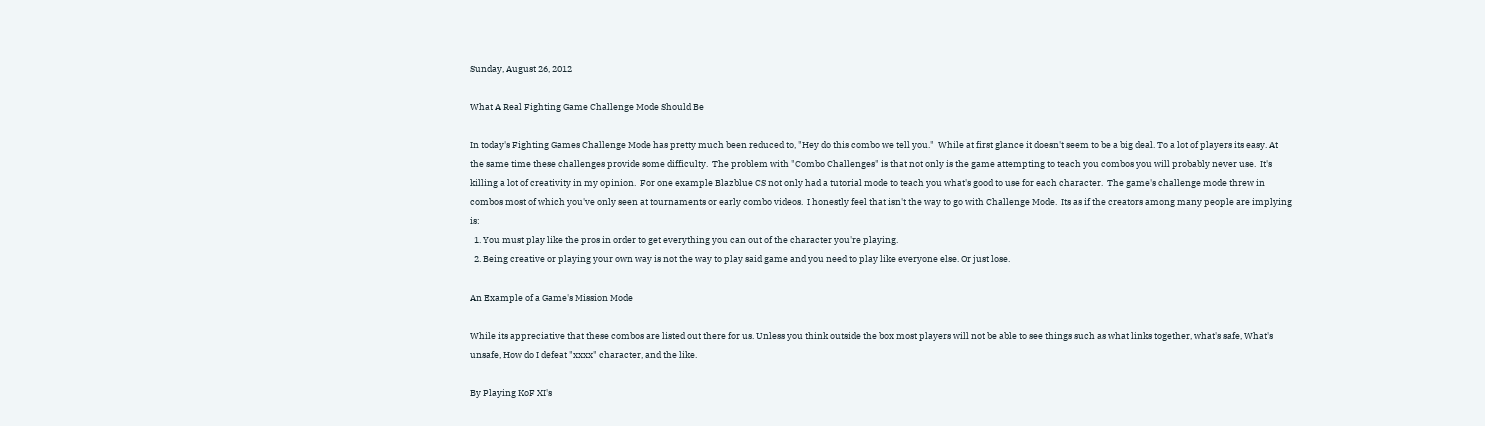Sunday, August 26, 2012

What A Real Fighting Game Challenge Mode Should Be

In today's Fighting Games Challenge Mode has pretty much been reduced to, "Hey do this combo we tell you."  While at first glance it doesn't seem to be a big deal. To a lot of players its easy. At the same time these challenges provide some difficulty.  The problem with "Combo Challenges" is that not only is the game attempting to teach you combos you will probably never use.  It's killing a lot of creativity in my opinion.  For one example Blazblue CS not only had a tutorial mode to teach you what's good to use for each character.  The game's challenge mode threw in combos most of which you've only seen at tournaments or early combo videos.  I honestly feel that isn't the way to go with Challenge Mode.  Its as if the creators among many people are implying is:
  1. You must play like the pros in order to get everything you can out of the character you're playing.
  2. Being creative or playing your own way is not the way to play said game and you need to play like everyone else. Or just lose.

An Example of a Game's Mission Mode

While its appreciative that these combos are listed out there for us. Unless you think outside the box most players will not be able to see things such as what links together, what's safe, What's unsafe, How do I defeat "xxxx" character, and the like.

By Playing KoF XI's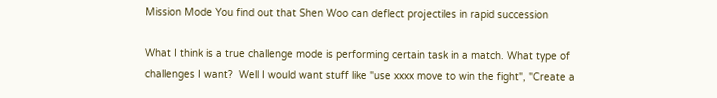Mission Mode You find out that Shen Woo can deflect projectiles in rapid succession

What I think is a true challenge mode is performing certain task in a match. What type of challenges I want?  Well I would want stuff like "use xxxx move to win the fight", "Create a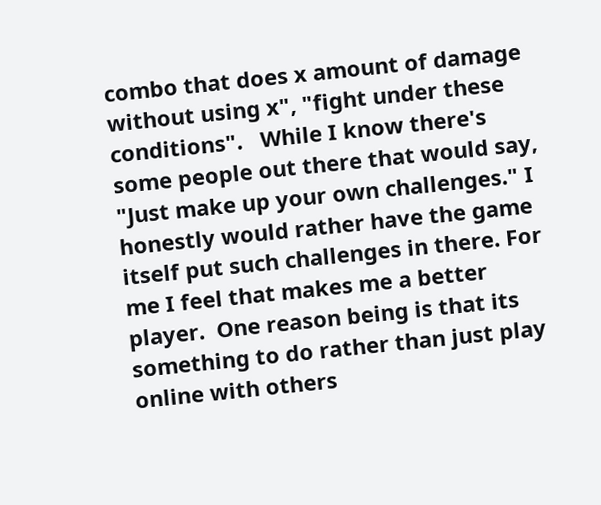combo that does x amount of damage without using x", "fight under these conditions".   While I know there's some people out there that would say, "Just make up your own challenges." I honestly would rather have the game itself put such challenges in there. For me I feel that makes me a better player.  One reason being is that its something to do rather than just play online with others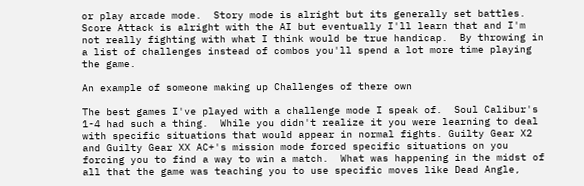or play arcade mode.  Story mode is alright but its generally set battles.  Score Attack is alright with the AI but eventually I'll learn that and I'm not really fighting with what I think would be true handicap.  By throwing in a list of challenges instead of combos you'll spend a lot more time playing the game.

An example of someone making up Challenges of there own

The best games I've played with a challenge mode I speak of.  Soul Calibur's 1-4 had such a thing.  While you didn't realize it you were learning to deal with specific situations that would appear in normal fights. Guilty Gear X2 and Guilty Gear XX AC+'s mission mode forced specific situations on you forcing you to find a way to win a match.  What was happening in the midst of all that the game was teaching you to use specific moves like Dead Angle,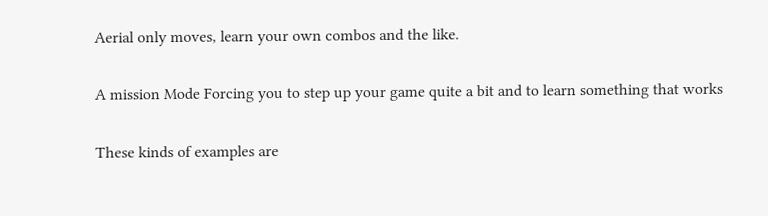Aerial only moves, learn your own combos and the like.

A mission Mode Forcing you to step up your game quite a bit and to learn something that works

These kinds of examples are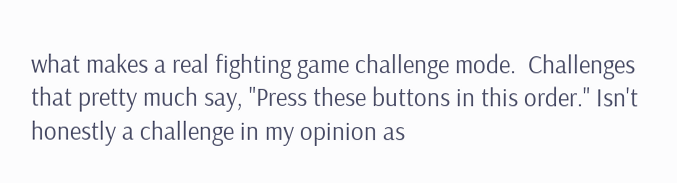what makes a real fighting game challenge mode.  Challenges that pretty much say, "Press these buttons in this order." Isn't honestly a challenge in my opinion as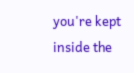you're kept inside the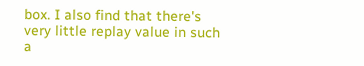box. I also find that there's very little replay value in such a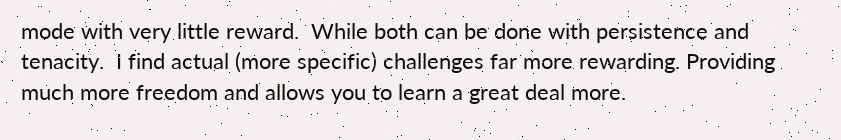mode with very little reward.  While both can be done with persistence and tenacity.  I find actual (more specific) challenges far more rewarding. Providing much more freedom and allows you to learn a great deal more.